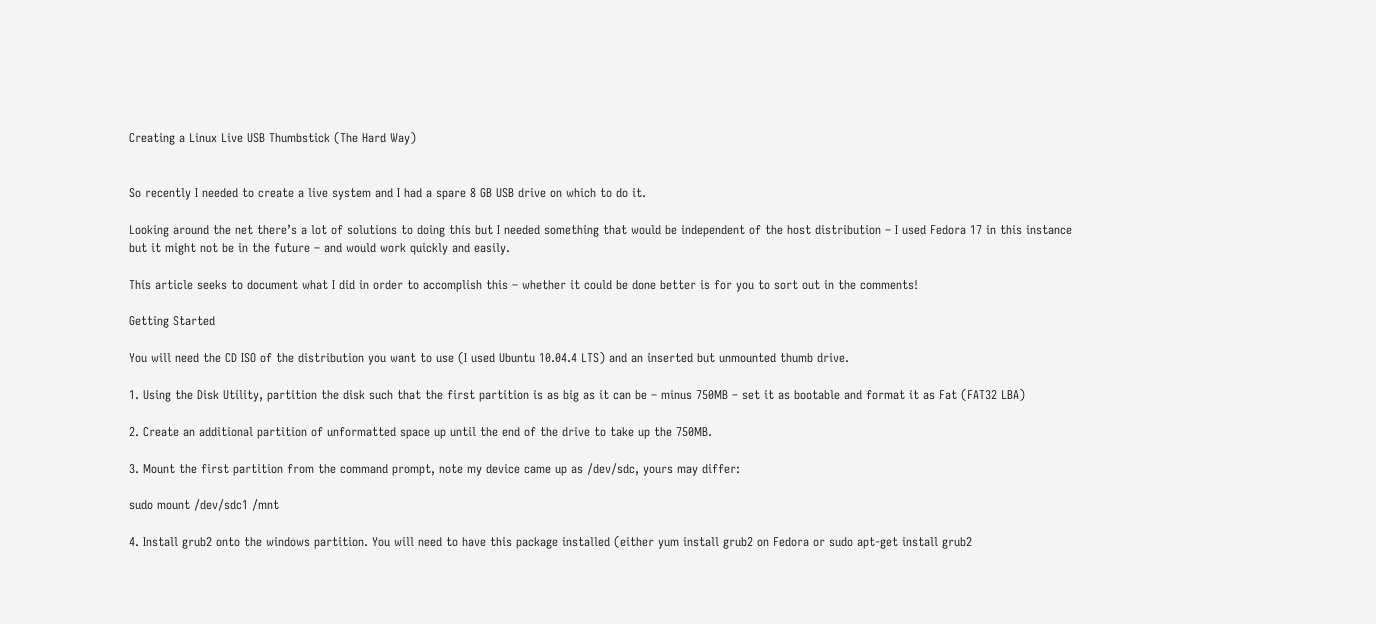Creating a Linux Live USB Thumbstick (The Hard Way)


So recently I needed to create a live system and I had a spare 8 GB USB drive on which to do it.

Looking around the net there’s a lot of solutions to doing this but I needed something that would be independent of the host distribution – I used Fedora 17 in this instance but it might not be in the future – and would work quickly and easily.

This article seeks to document what I did in order to accomplish this – whether it could be done better is for you to sort out in the comments!

Getting Started

You will need the CD ISO of the distribution you want to use (I used Ubuntu 10.04.4 LTS) and an inserted but unmounted thumb drive.

1. Using the Disk Utility, partition the disk such that the first partition is as big as it can be – minus 750MB – set it as bootable and format it as Fat (FAT32 LBA)

2. Create an additional partition of unformatted space up until the end of the drive to take up the 750MB.

3. Mount the first partition from the command prompt, note my device came up as /dev/sdc, yours may differ:

sudo mount /dev/sdc1 /mnt

4. Install grub2 onto the windows partition. You will need to have this package installed (either yum install grub2 on Fedora or sudo apt-get install grub2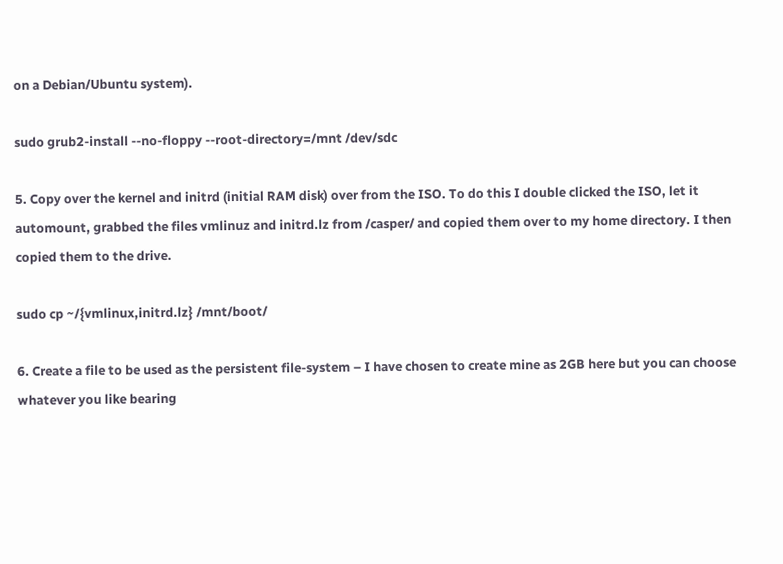on a Debian/Ubuntu system).

sudo grub2-install --no-floppy --root-directory=/mnt /dev/sdc

5. Copy over the kernel and initrd (initial RAM disk) over from the ISO. To do this I double clicked the ISO, let it automount, grabbed the files vmlinuz and initrd.lz from /casper/ and copied them over to my home directory. I then copied them to the drive.

sudo cp ~/{vmlinux,initrd.lz} /mnt/boot/

6. Create a file to be used as the persistent file-system – I have chosen to create mine as 2GB here but you can choose whatever you like bearing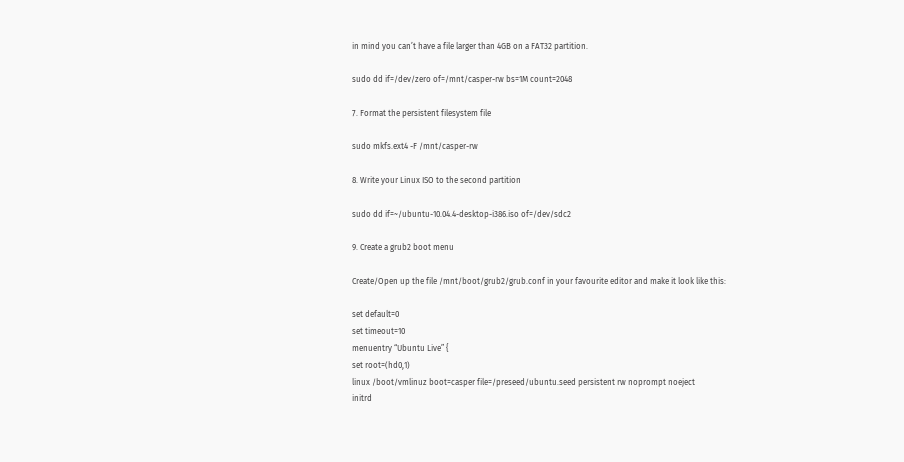in mind you can’t have a file larger than 4GB on a FAT32 partition.

sudo dd if=/dev/zero of=/mnt/casper-rw bs=1M count=2048

7. Format the persistent filesystem file

sudo mkfs.ext4 -F /mnt/casper-rw

8. Write your Linux ISO to the second partition

sudo dd if=~/ubuntu-10.04.4-desktop-i386.iso of=/dev/sdc2

9. Create a grub2 boot menu

Create/Open up the file /mnt/boot/grub2/grub.conf in your favourite editor and make it look like this:

set default=0
set timeout=10
menuentry “Ubuntu Live” {
set root=(hd0,1)
linux /boot/vmlinuz boot=casper file=/preseed/ubuntu.seed persistent rw noprompt noeject
initrd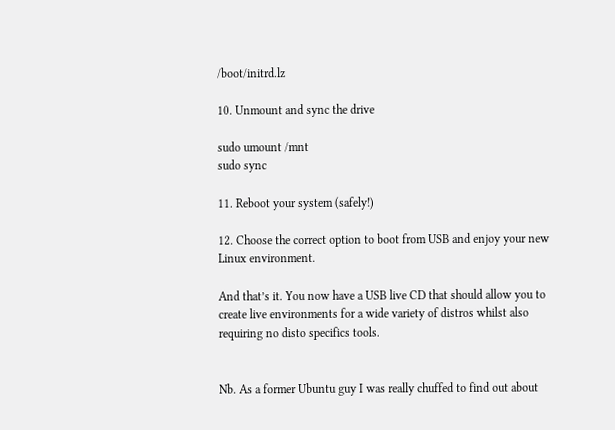/boot/initrd.lz

10. Unmount and sync the drive

sudo umount /mnt
sudo sync

11. Reboot your system (safely!)

12. Choose the correct option to boot from USB and enjoy your new Linux environment.

And that’s it. You now have a USB live CD that should allow you to create live environments for a wide variety of distros whilst also  requiring no disto specifics tools.


Nb. As a former Ubuntu guy I was really chuffed to find out about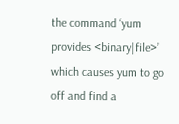the command ‘yum provides <binary|file>’ which causes yum to go off and find a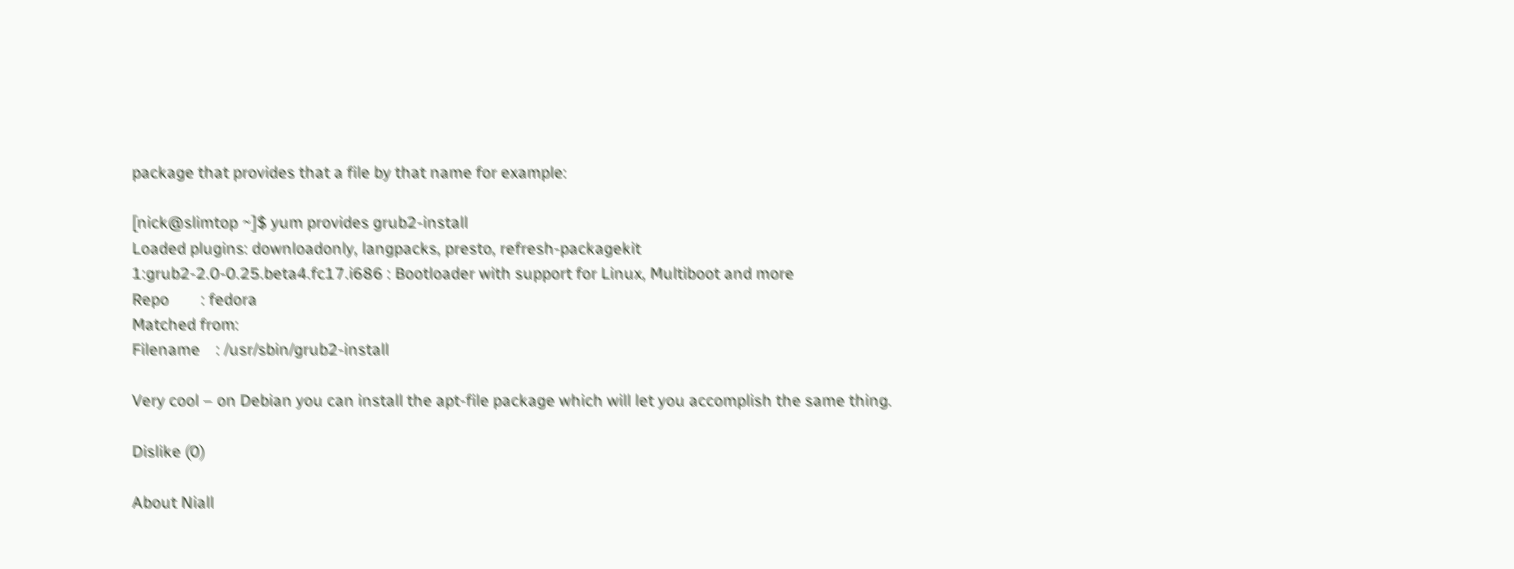package that provides that a file by that name for example:

[nick@slimtop ~]$ yum provides grub2-install
Loaded plugins: downloadonly, langpacks, presto, refresh-packagekit
1:grub2-2.0-0.25.beta4.fc17.i686 : Bootloader with support for Linux, Multiboot and more
Repo        : fedora
Matched from:
Filename    : /usr/sbin/grub2-install

Very cool – on Debian you can install the apt-file package which will let you accomplish the same thing.

Dislike (0)

About Niall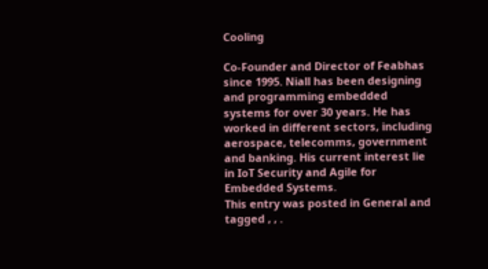Cooling

Co-Founder and Director of Feabhas since 1995. Niall has been designing and programming embedded systems for over 30 years. He has worked in different sectors, including aerospace, telecomms, government and banking. His current interest lie in IoT Security and Agile for Embedded Systems.
This entry was posted in General and tagged , , .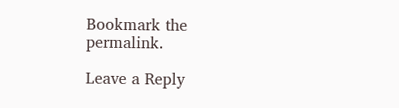Bookmark the permalink.

Leave a Reply